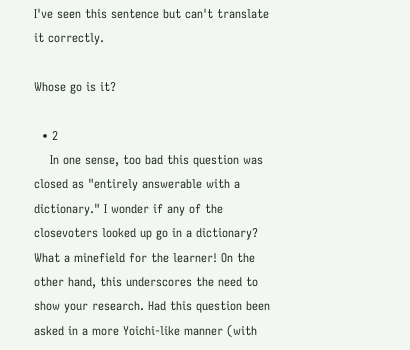I've seen this sentence but can't translate it correctly.

Whose go is it?

  • 2
    In one sense, too bad this question was closed as "entirely answerable with a dictionary." I wonder if any of the closevoters looked up go in a dictionary? What a minefield for the learner! On the other hand, this underscores the need to show your research. Had this question been asked in a more Yoichi-like manner (with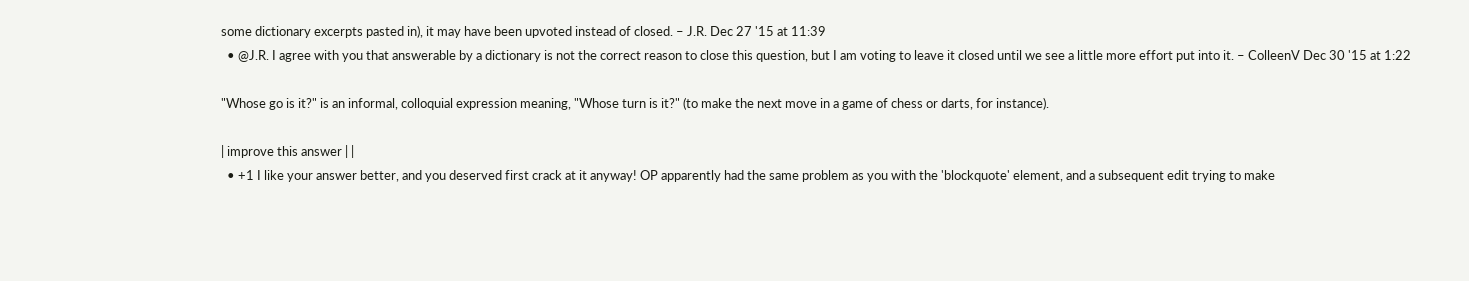some dictionary excerpts pasted in), it may have been upvoted instead of closed. – J.R. Dec 27 '15 at 11:39
  • @J.R. I agree with you that answerable by a dictionary is not the correct reason to close this question, but I am voting to leave it closed until we see a little more effort put into it. – ColleenV Dec 30 '15 at 1:22

"Whose go is it?" is an informal, colloquial expression meaning, "Whose turn is it?" (to make the next move in a game of chess or darts, for instance).

| improve this answer | |
  • +1 I like your answer better, and you deserved first crack at it anyway! OP apparently had the same problem as you with the 'blockquote' element, and a subsequent edit trying to make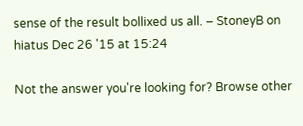sense of the result bollixed us all. – StoneyB on hiatus Dec 26 '15 at 15:24

Not the answer you're looking for? Browse other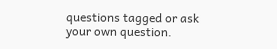questions tagged or ask your own question.